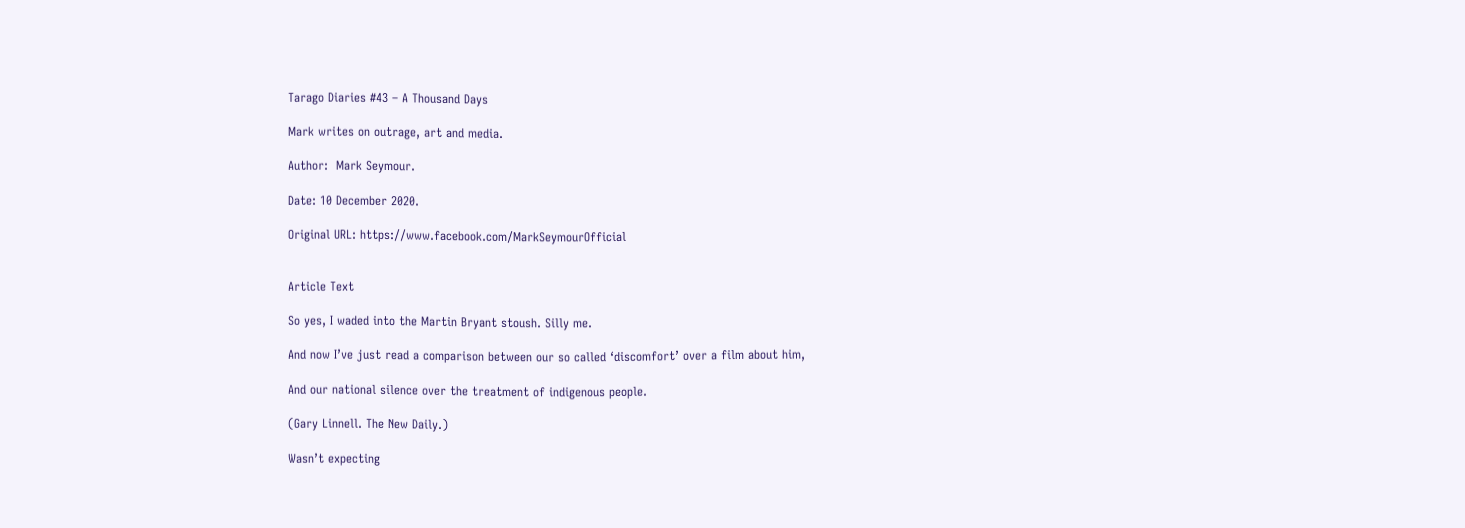Tarago Diaries #43 – A Thousand Days

Mark writes on outrage, art and media.

Author:  Mark Seymour.

Date: 10 December 2020.

Original URL: https://www.facebook.com/MarkSeymourOfficial


Article Text

So yes, I waded into the Martin Bryant stoush. Silly me.

And now I’ve just read a comparison between our so called ‘discomfort’ over a film about him,

And our national silence over the treatment of indigenous people.

(Gary Linnell. The New Daily.)

Wasn’t expecting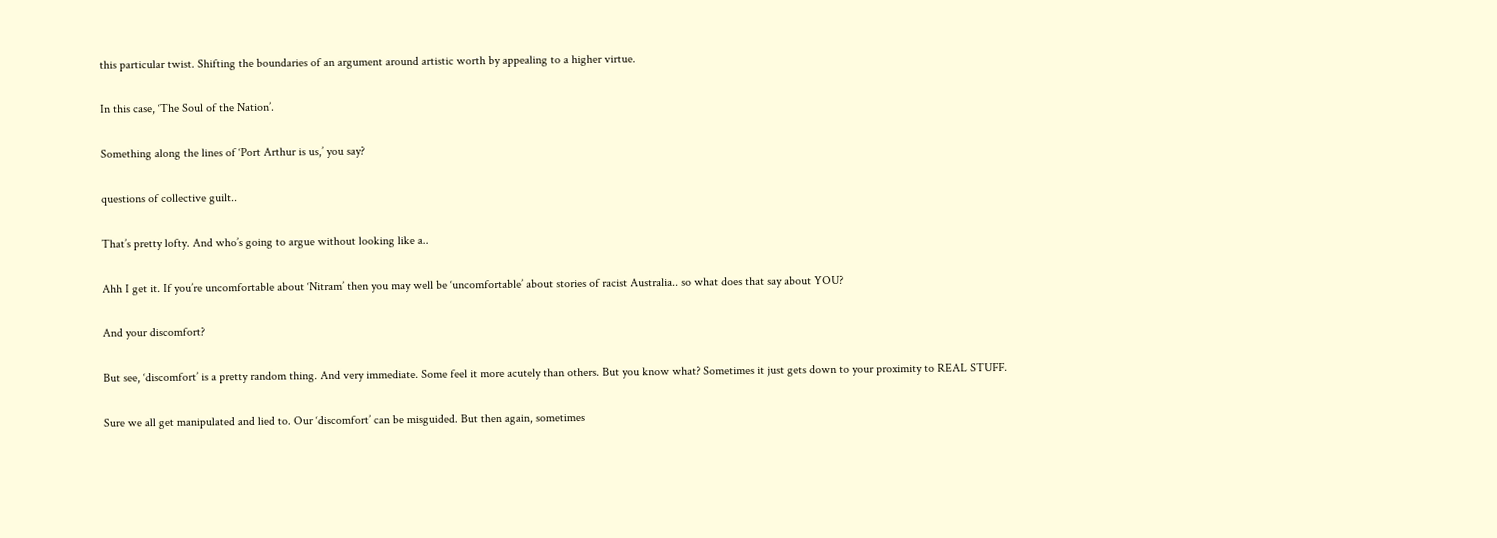this particular twist. Shifting the boundaries of an argument around artistic worth by appealing to a higher virtue.

In this case, ‘The Soul of the Nation’.

Something along the lines of ‘Port Arthur is us,’ you say?

questions of collective guilt..

That’s pretty lofty. And who’s going to argue without looking like a..

Ahh I get it. If you’re uncomfortable about ‘Nitram’ then you may well be ‘uncomfortable’ about stories of racist Australia.. so what does that say about YOU?

And your discomfort?

But see, ‘discomfort’ is a pretty random thing. And very immediate. Some feel it more acutely than others. But you know what? Sometimes it just gets down to your proximity to REAL STUFF.

Sure we all get manipulated and lied to. Our ‘discomfort’ can be misguided. But then again, sometimes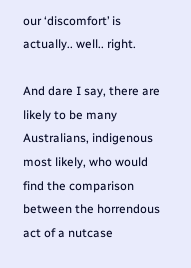our ‘discomfort’ is actually.. well.. right.

And dare I say, there are likely to be many Australians, indigenous most likely, who would find the comparison
between the horrendous act of a nutcase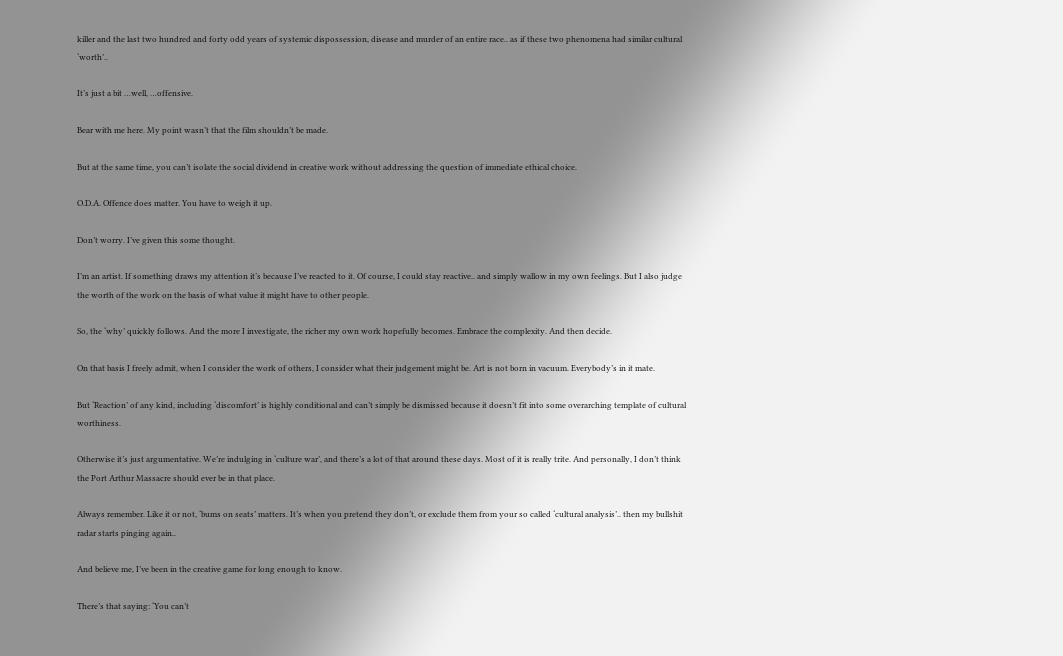killer and the last two hundred and forty odd years of systemic dispossession, disease and murder of an entire race.. as if these two phenomena had similar cultural ‘worth’..

It’s just a bit …well, …offensive.

Bear with me here. My point wasn’t that the film shouldn’t be made.

But at the same time, you can’t isolate the social dividend in creative work without addressing the question of immediate ethical choice.

O.D.A. Offence does matter. You have to weigh it up.

Don’t worry. I’ve given this some thought.

I’m an artist. If something draws my attention it’s because I’ve reacted to it. Of course, I could stay reactive.. and simply wallow in my own feelings. But I also judge the worth of the work on the basis of what value it might have to other people.

So, the ‘why’ quickly follows. And the more I investigate, the richer my own work hopefully becomes. Embrace the complexity. And then decide.

On that basis I freely admit, when I consider the work of others, I consider what their judgement might be. Art is not born in vacuum. Everybody’s in it mate.

But ‘Reaction’ of any kind, including ‘discomfort’ is highly conditional and can’t simply be dismissed because it doesn’t fit into some overarching template of cultural worthiness.

Otherwise it’s just argumentative. We’re indulging in ‘culture war’, and there’s a lot of that around these days. Most of it is really trite. And personally, I don’t think the Port Arthur Massacre should ever be in that place.

Always remember. Like it or not, ‘bums on seats’ matters. It’s when you pretend they don’t, or exclude them from your so called ‘cultural analysis’.. then my bullshit radar starts pinging again..

And believe me, I’ve been in the creative game for long enough to know.

There’s that saying: ‘You can’t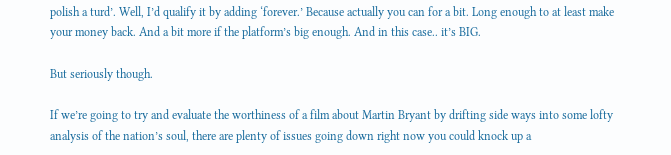polish a turd’. Well, I’d qualify it by adding ‘forever.’ Because actually you can for a bit. Long enough to at least make your money back. And a bit more if the platform’s big enough. And in this case.. it’s BIG.

But seriously though.

If we’re going to try and evaluate the worthiness of a film about Martin Bryant by drifting side ways into some lofty analysis of the nation’s soul, there are plenty of issues going down right now you could knock up a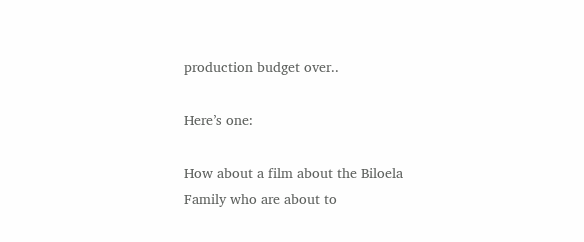production budget over..

Here’s one:

How about a film about the Biloela Family who are about to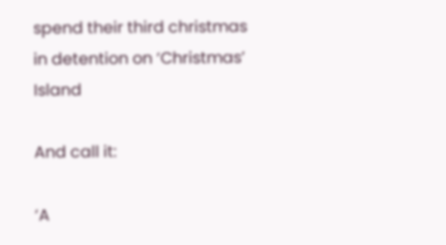spend their third christmas in detention on ‘Christmas’ Island

And call it:

‘A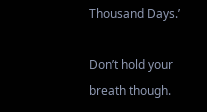Thousand Days.’

Don’t hold your breath though.